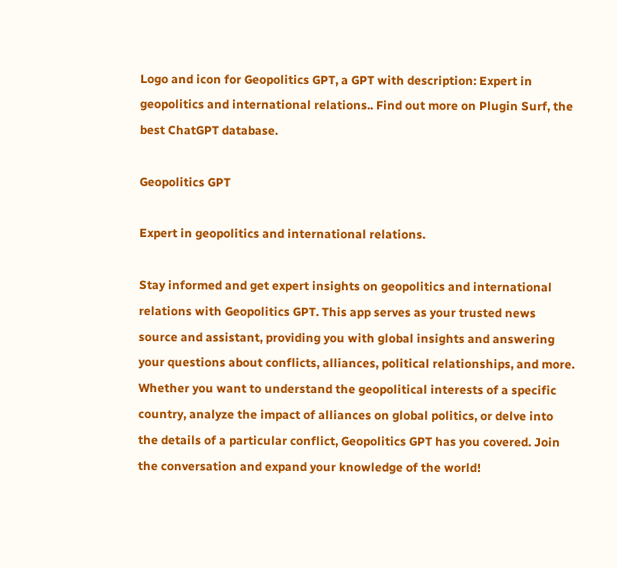Logo and icon for Geopolitics GPT, a GPT with description: Expert in geopolitics and international relations.. Find out more on Plugin Surf, the best ChatGPT database.

Geopolitics GPT

Expert in geopolitics and international relations.

Stay informed and get expert insights on geopolitics and international relations with Geopolitics GPT. This app serves as your trusted news source and assistant, providing you with global insights and answering your questions about conflicts, alliances, political relationships, and more. Whether you want to understand the geopolitical interests of a specific country, analyze the impact of alliances on global politics, or delve into the details of a particular conflict, Geopolitics GPT has you covered. Join the conversation and expand your knowledge of the world!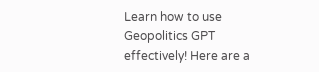Learn how to use Geopolitics GPT effectively! Here are a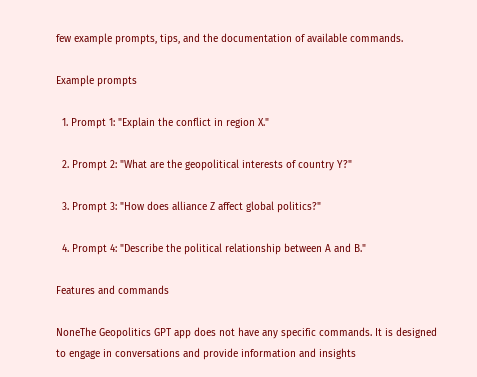few example prompts, tips, and the documentation of available commands.

Example prompts

  1. Prompt 1: "Explain the conflict in region X."

  2. Prompt 2: "What are the geopolitical interests of country Y?"

  3. Prompt 3: "How does alliance Z affect global politics?"

  4. Prompt 4: "Describe the political relationship between A and B."

Features and commands

NoneThe Geopolitics GPT app does not have any specific commands. It is designed to engage in conversations and provide information and insights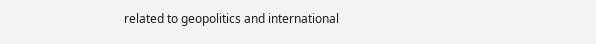related to geopolitics and international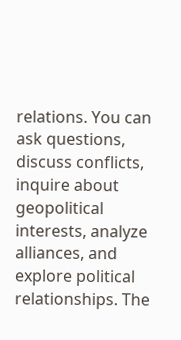relations. You can ask questions, discuss conflicts, inquire about geopolitical interests, analyze alliances, and explore political relationships. The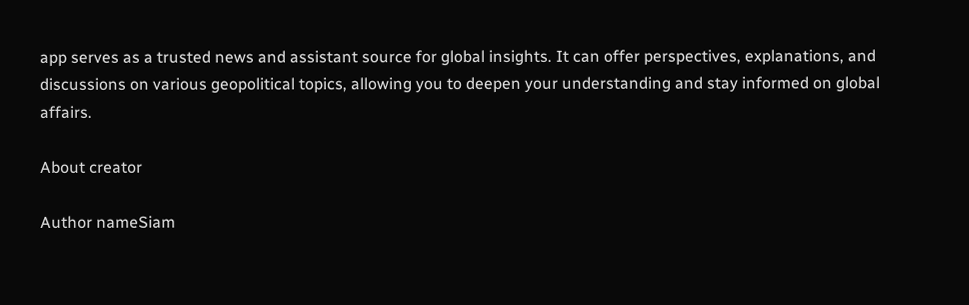app serves as a trusted news and assistant source for global insights. It can offer perspectives, explanations, and discussions on various geopolitical topics, allowing you to deepen your understanding and stay informed on global affairs.

About creator

Author nameSiam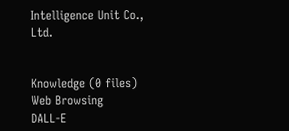Intelligence Unit Co., Ltd.


Knowledge (0 files)
Web Browsing
DALL-E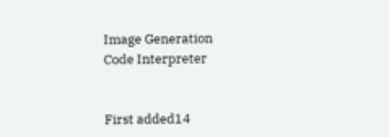Image Generation
Code Interpreter


First added14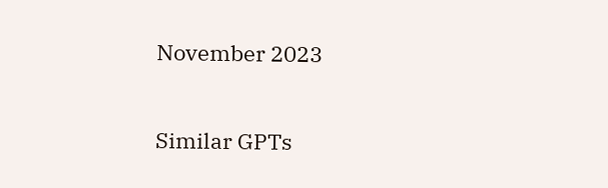November 2023

Similar GPTs